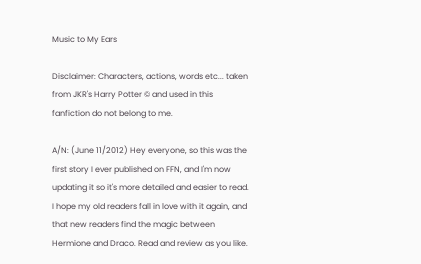Music to My Ears

Disclaimer: Characters, actions, words etc... taken from JKR's Harry Potter © and used in this fanfiction do not belong to me.

A/N: (June 11/2012) Hey everyone, so this was the first story I ever published on FFN, and I'm now updating it so it's more detailed and easier to read. I hope my old readers fall in love with it again, and that new readers find the magic between Hermione and Draco. Read and review as you like.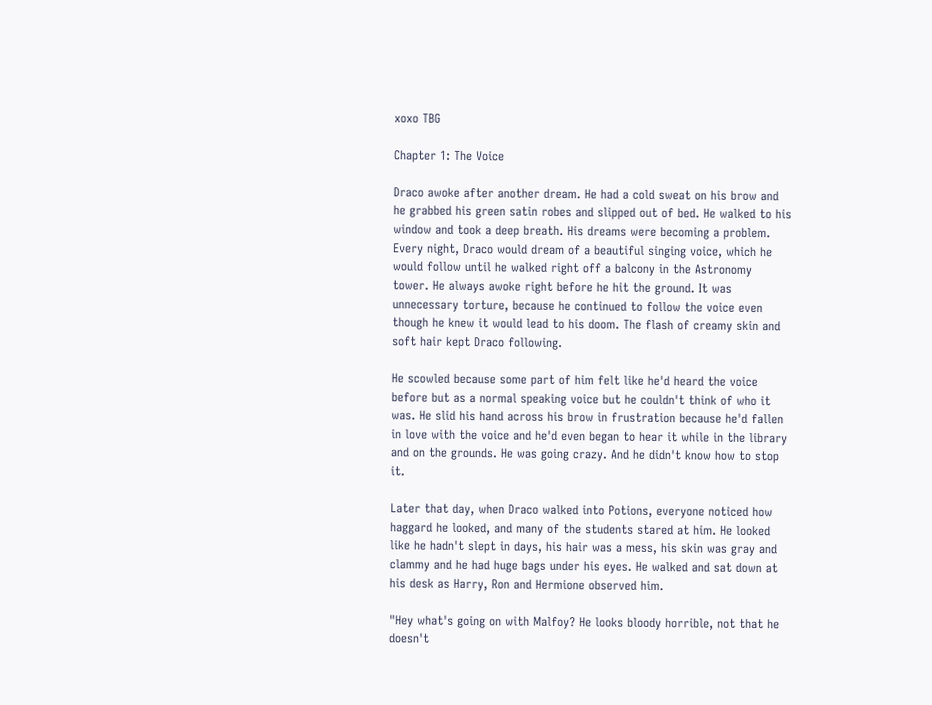xoxo TBG

Chapter 1: The Voice

Draco awoke after another dream. He had a cold sweat on his brow and he grabbed his green satin robes and slipped out of bed. He walked to his window and took a deep breath. His dreams were becoming a problem. Every night, Draco would dream of a beautiful singing voice, which he would follow until he walked right off a balcony in the Astronomy tower. He always awoke right before he hit the ground. It was unnecessary torture, because he continued to follow the voice even though he knew it would lead to his doom. The flash of creamy skin and soft hair kept Draco following.

He scowled because some part of him felt like he'd heard the voice before but as a normal speaking voice but he couldn't think of who it was. He slid his hand across his brow in frustration because he'd fallen in love with the voice and he'd even began to hear it while in the library and on the grounds. He was going crazy. And he didn't know how to stop it.

Later that day, when Draco walked into Potions, everyone noticed how haggard he looked, and many of the students stared at him. He looked like he hadn't slept in days, his hair was a mess, his skin was gray and clammy and he had huge bags under his eyes. He walked and sat down at his desk as Harry, Ron and Hermione observed him.

"Hey what's going on with Malfoy? He looks bloody horrible, not that he doesn't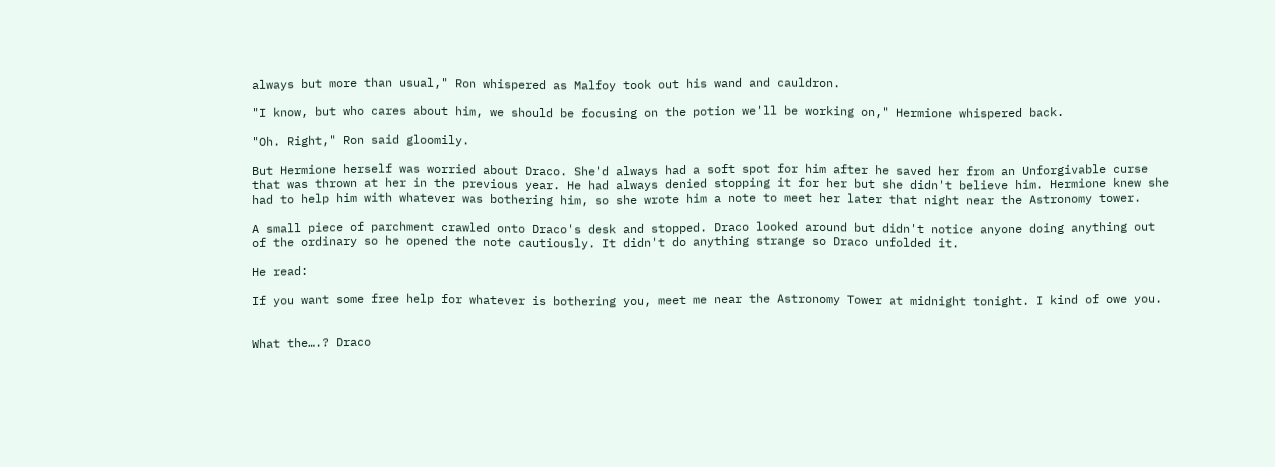always but more than usual," Ron whispered as Malfoy took out his wand and cauldron.

"I know, but who cares about him, we should be focusing on the potion we'll be working on," Hermione whispered back.

"Oh. Right," Ron said gloomily.

But Hermione herself was worried about Draco. She'd always had a soft spot for him after he saved her from an Unforgivable curse that was thrown at her in the previous year. He had always denied stopping it for her but she didn't believe him. Hermione knew she had to help him with whatever was bothering him, so she wrote him a note to meet her later that night near the Astronomy tower.

A small piece of parchment crawled onto Draco's desk and stopped. Draco looked around but didn't notice anyone doing anything out of the ordinary so he opened the note cautiously. It didn't do anything strange so Draco unfolded it.

He read:

If you want some free help for whatever is bothering you, meet me near the Astronomy Tower at midnight tonight. I kind of owe you.


What the….? Draco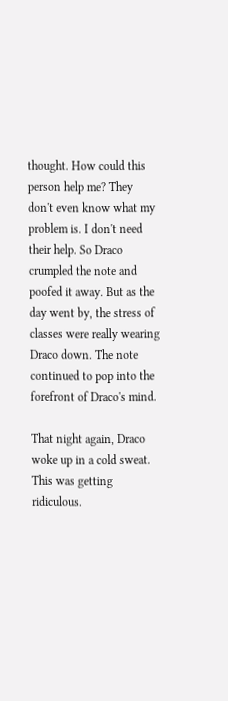thought. How could this person help me? They don't even know what my problem is. I don't need their help. So Draco crumpled the note and poofed it away. But as the day went by, the stress of classes were really wearing Draco down. The note continued to pop into the forefront of Draco's mind.

That night again, Draco woke up in a cold sweat. This was getting ridiculous.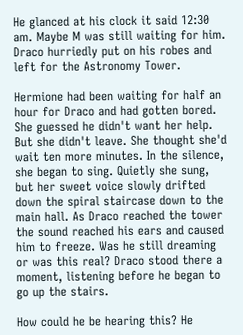He glanced at his clock it said 12:30 am. Maybe M was still waiting for him. Draco hurriedly put on his robes and left for the Astronomy Tower.

Hermione had been waiting for half an hour for Draco and had gotten bored. She guessed he didn't want her help. But she didn't leave. She thought she'd wait ten more minutes. In the silence, she began to sing. Quietly she sung, but her sweet voice slowly drifted down the spiral staircase down to the main hall. As Draco reached the tower the sound reached his ears and caused him to freeze. Was he still dreaming or was this real? Draco stood there a moment, listening before he began to go up the stairs.

How could he be hearing this? He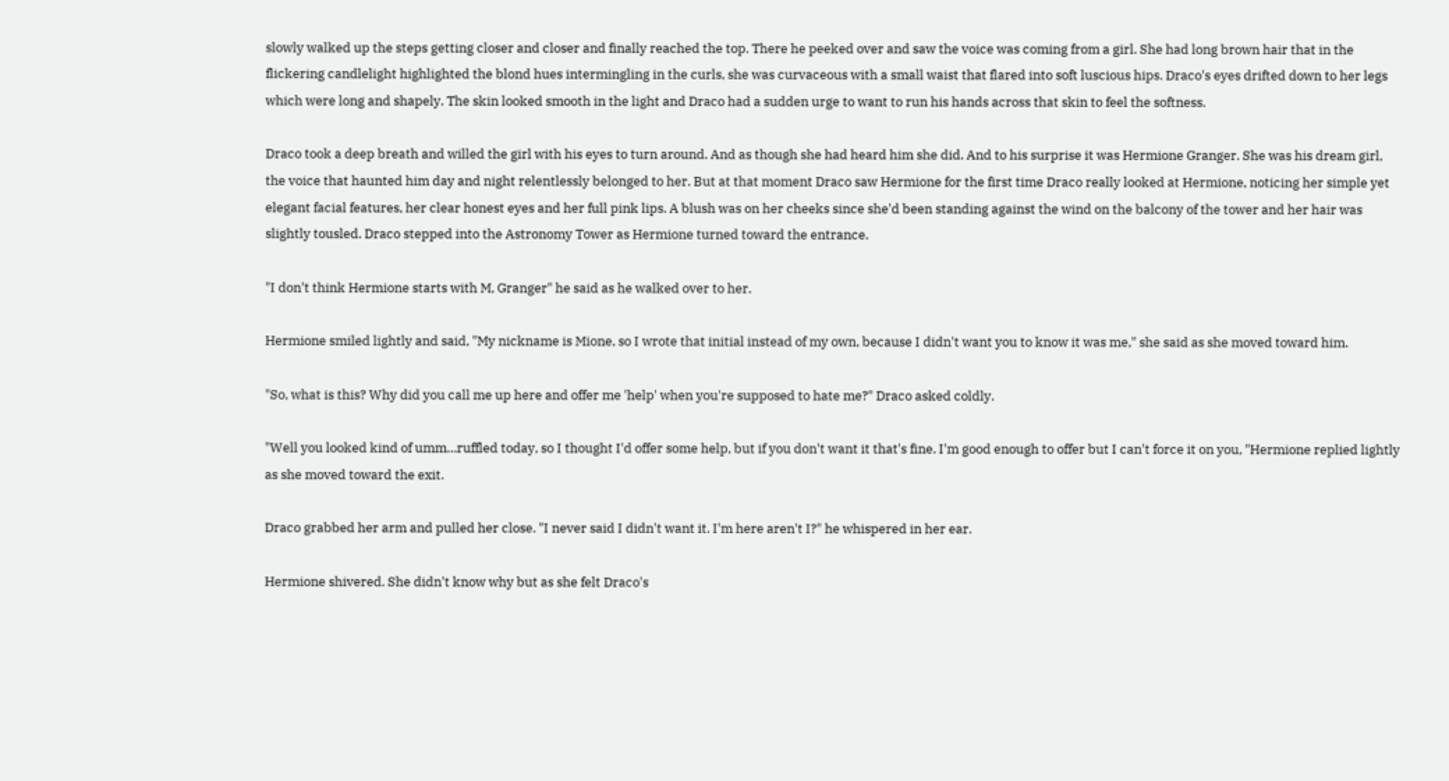slowly walked up the steps getting closer and closer and finally reached the top. There he peeked over and saw the voice was coming from a girl. She had long brown hair that in the flickering candlelight highlighted the blond hues intermingling in the curls, she was curvaceous with a small waist that flared into soft luscious hips. Draco's eyes drifted down to her legs which were long and shapely. The skin looked smooth in the light and Draco had a sudden urge to want to run his hands across that skin to feel the softness.

Draco took a deep breath and willed the girl with his eyes to turn around. And as though she had heard him she did. And to his surprise it was Hermione Granger. She was his dream girl, the voice that haunted him day and night relentlessly belonged to her. But at that moment Draco saw Hermione for the first time Draco really looked at Hermione, noticing her simple yet elegant facial features, her clear honest eyes and her full pink lips. A blush was on her cheeks since she'd been standing against the wind on the balcony of the tower and her hair was slightly tousled. Draco stepped into the Astronomy Tower as Hermione turned toward the entrance.

"I don't think Hermione starts with M, Granger" he said as he walked over to her.

Hermione smiled lightly and said, "My nickname is Mione, so I wrote that initial instead of my own, because I didn't want you to know it was me," she said as she moved toward him.

"So, what is this? Why did you call me up here and offer me 'help' when you're supposed to hate me?" Draco asked coldly.

"Well you looked kind of umm…ruffled today, so I thought I'd offer some help, but if you don't want it that's fine. I'm good enough to offer but I can't force it on you, "Hermione replied lightly as she moved toward the exit.

Draco grabbed her arm and pulled her close. "I never said I didn't want it. I'm here aren't I?" he whispered in her ear.

Hermione shivered. She didn't know why but as she felt Draco's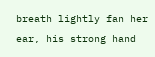breath lightly fan her ear, his strong hand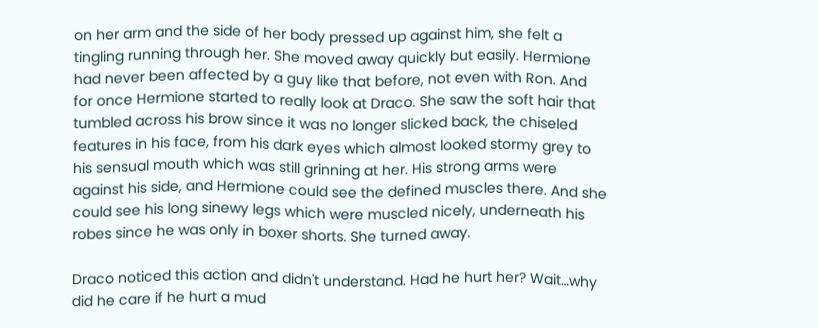on her arm and the side of her body pressed up against him, she felt a tingling running through her. She moved away quickly but easily. Hermione had never been affected by a guy like that before, not even with Ron. And for once Hermione started to really look at Draco. She saw the soft hair that tumbled across his brow since it was no longer slicked back, the chiseled features in his face, from his dark eyes which almost looked stormy grey to his sensual mouth which was still grinning at her. His strong arms were against his side, and Hermione could see the defined muscles there. And she could see his long sinewy legs which were muscled nicely, underneath his robes since he was only in boxer shorts. She turned away.

Draco noticed this action and didn't understand. Had he hurt her? Wait…why did he care if he hurt a mud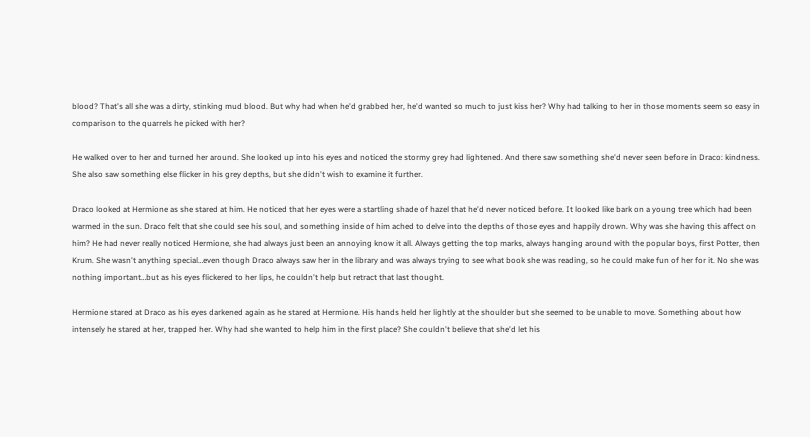blood? That's all she was a dirty, stinking mud blood. But why had when he'd grabbed her, he'd wanted so much to just kiss her? Why had talking to her in those moments seem so easy in comparison to the quarrels he picked with her?

He walked over to her and turned her around. She looked up into his eyes and noticed the stormy grey had lightened. And there saw something she'd never seen before in Draco: kindness. She also saw something else flicker in his grey depths, but she didn't wish to examine it further.

Draco looked at Hermione as she stared at him. He noticed that her eyes were a startling shade of hazel that he'd never noticed before. It looked like bark on a young tree which had been warmed in the sun. Draco felt that she could see his soul, and something inside of him ached to delve into the depths of those eyes and happily drown. Why was she having this affect on him? He had never really noticed Hermione, she had always just been an annoying know it all. Always getting the top marks, always hanging around with the popular boys, first Potter, then Krum. She wasn't anything special…even though Draco always saw her in the library and was always trying to see what book she was reading, so he could make fun of her for it. No she was nothing important…but as his eyes flickered to her lips, he couldn't help but retract that last thought.

Hermione stared at Draco as his eyes darkened again as he stared at Hermione. His hands held her lightly at the shoulder but she seemed to be unable to move. Something about how intensely he stared at her, trapped her. Why had she wanted to help him in the first place? She couldn't believe that she'd let his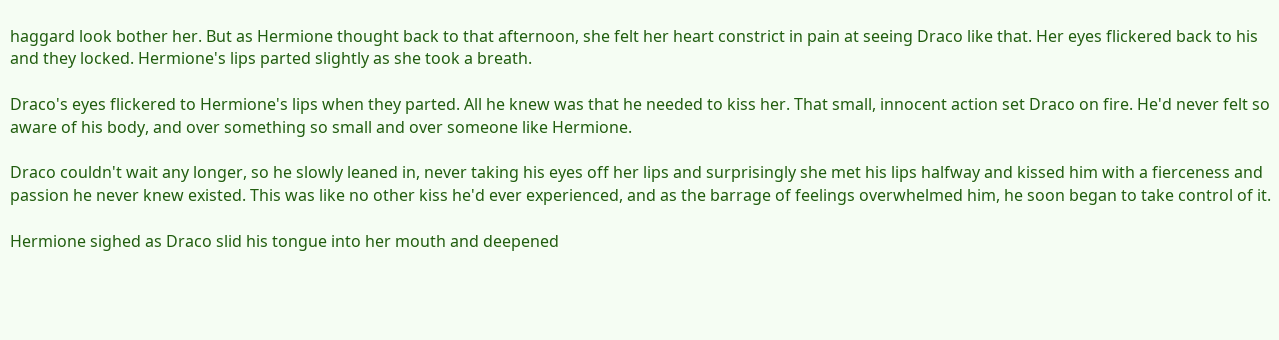haggard look bother her. But as Hermione thought back to that afternoon, she felt her heart constrict in pain at seeing Draco like that. Her eyes flickered back to his and they locked. Hermione's lips parted slightly as she took a breath.

Draco's eyes flickered to Hermione's lips when they parted. All he knew was that he needed to kiss her. That small, innocent action set Draco on fire. He'd never felt so aware of his body, and over something so small and over someone like Hermione.

Draco couldn't wait any longer, so he slowly leaned in, never taking his eyes off her lips and surprisingly she met his lips halfway and kissed him with a fierceness and passion he never knew existed. This was like no other kiss he'd ever experienced, and as the barrage of feelings overwhelmed him, he soon began to take control of it.

Hermione sighed as Draco slid his tongue into her mouth and deepened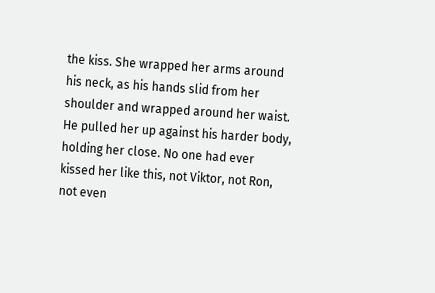the kiss. She wrapped her arms around his neck, as his hands slid from her shoulder and wrapped around her waist. He pulled her up against his harder body, holding her close. No one had ever kissed her like this, not Viktor, not Ron, not even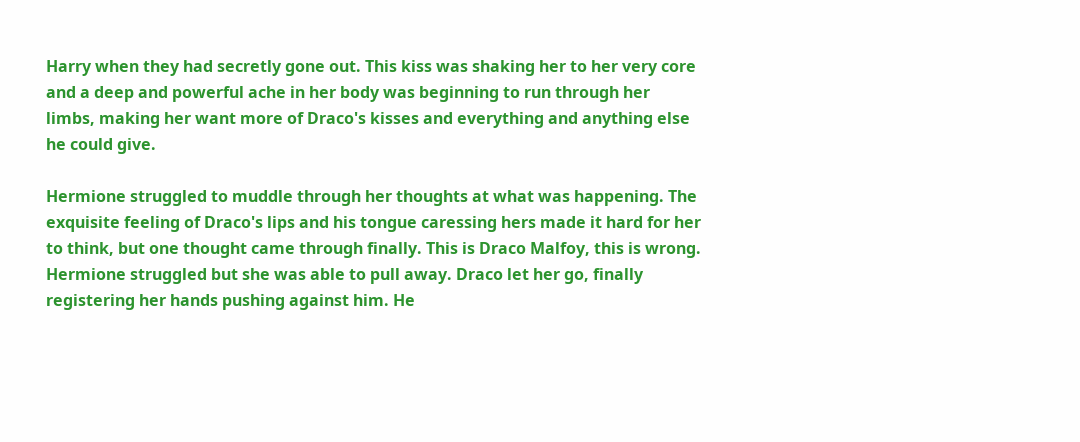Harry when they had secretly gone out. This kiss was shaking her to her very core and a deep and powerful ache in her body was beginning to run through her limbs, making her want more of Draco's kisses and everything and anything else he could give.

Hermione struggled to muddle through her thoughts at what was happening. The exquisite feeling of Draco's lips and his tongue caressing hers made it hard for her to think, but one thought came through finally. This is Draco Malfoy, this is wrong. Hermione struggled but she was able to pull away. Draco let her go, finally registering her hands pushing against him. He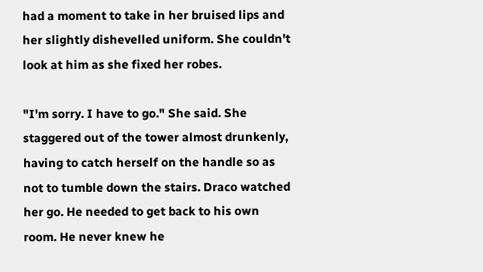had a moment to take in her bruised lips and her slightly dishevelled uniform. She couldn't look at him as she fixed her robes.

"I'm sorry. I have to go." She said. She staggered out of the tower almost drunkenly, having to catch herself on the handle so as not to tumble down the stairs. Draco watched her go. He needed to get back to his own room. He never knew he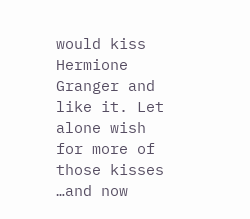would kiss Hermione Granger and like it. Let alone wish for more of those kisses …and now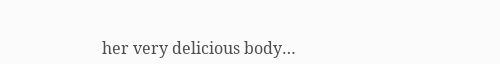her very delicious body…